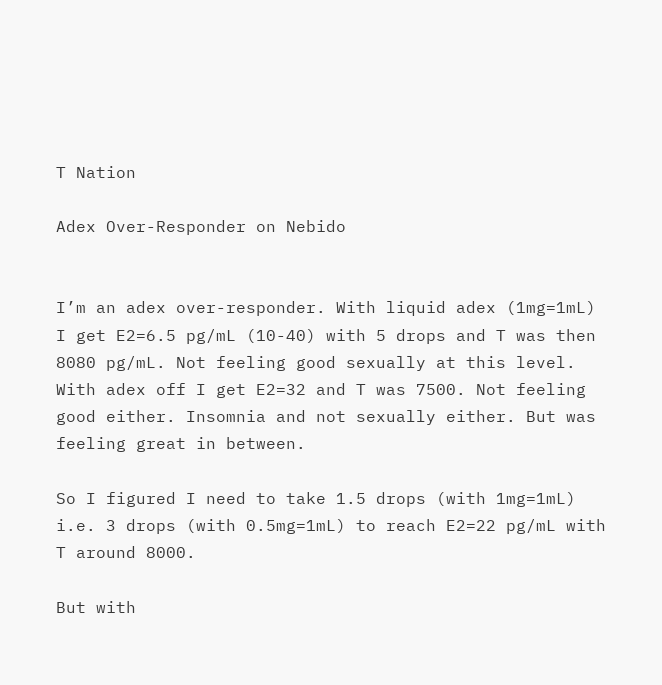T Nation

Adex Over-Responder on Nebido


I’m an adex over-responder. With liquid adex (1mg=1mL) I get E2=6.5 pg/mL (10-40) with 5 drops and T was then 8080 pg/mL. Not feeling good sexually at this level. With adex off I get E2=32 and T was 7500. Not feeling good either. Insomnia and not sexually either. But was feeling great in between.

So I figured I need to take 1.5 drops (with 1mg=1mL) i.e. 3 drops (with 0.5mg=1mL) to reach E2=22 pg/mL with T around 8000.

But with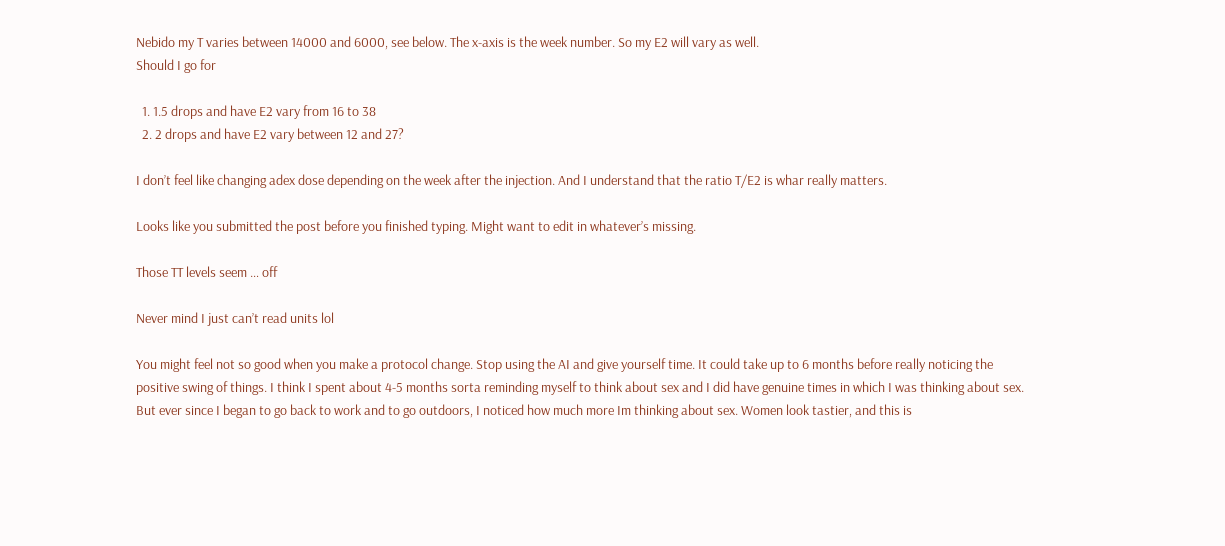Nebido my T varies between 14000 and 6000, see below. The x-axis is the week number. So my E2 will vary as well.
Should I go for

  1. 1.5 drops and have E2 vary from 16 to 38
  2. 2 drops and have E2 vary between 12 and 27?

I don’t feel like changing adex dose depending on the week after the injection. And I understand that the ratio T/E2 is whar really matters.

Looks like you submitted the post before you finished typing. Might want to edit in whatever’s missing.

Those TT levels seem … off

Never mind I just can’t read units lol

You might feel not so good when you make a protocol change. Stop using the AI and give yourself time. It could take up to 6 months before really noticing the positive swing of things. I think I spent about 4-5 months sorta reminding myself to think about sex and I did have genuine times in which I was thinking about sex. But ever since I began to go back to work and to go outdoors, I noticed how much more Im thinking about sex. Women look tastier, and this is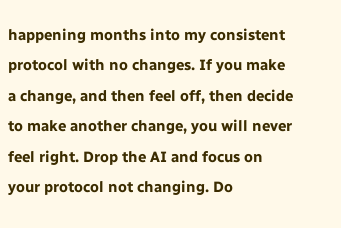happening months into my consistent protocol with no changes. If you make a change, and then feel off, then decide to make another change, you will never feel right. Drop the AI and focus on your protocol not changing. Do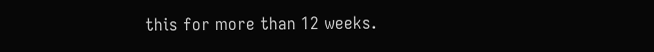this for more than 12 weeks.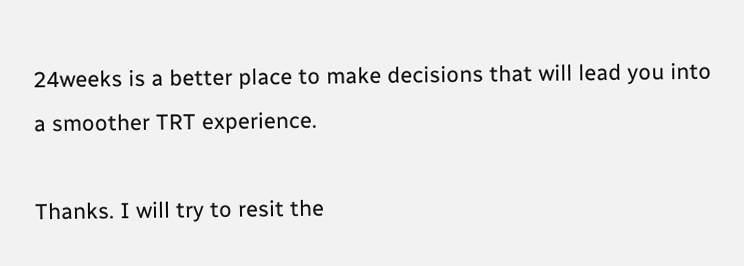24weeks is a better place to make decisions that will lead you into a smoother TRT experience.

Thanks. I will try to resit the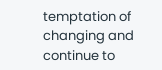temptation of changing and continue to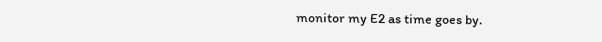monitor my E2 as time goes by.